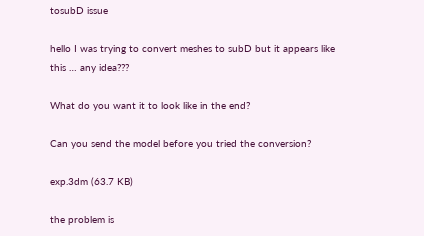tosubD issue

hello I was trying to convert meshes to subD but it appears like this … any idea???

What do you want it to look like in the end?

Can you send the model before you tried the conversion?

exp.3dm (63.7 KB)

the problem is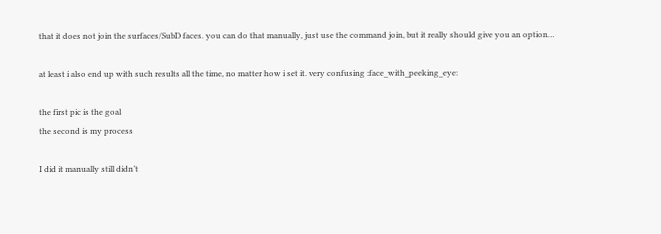that it does not join the surfaces/SubD faces. you can do that manually, just use the command join, but it really should give you an option…

at least i also end up with such results all the time, no matter how i set it. very confusing :face_with_peeking_eye:

the first pic is the goal
the second is my process

I did it manually still didn’t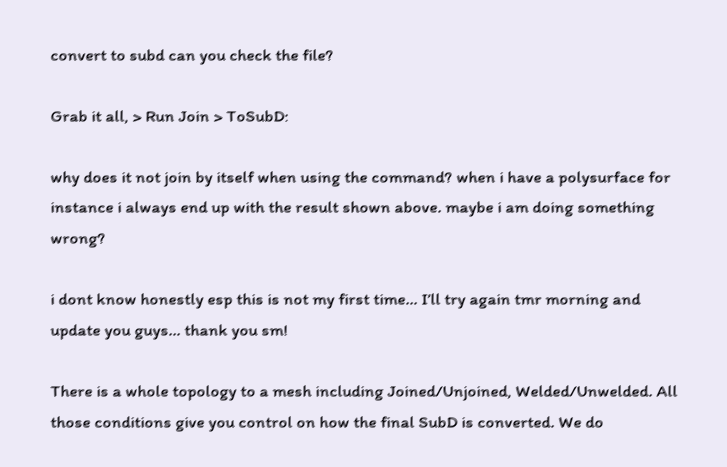convert to subd can you check the file?

Grab it all, > Run Join > ToSubD:

why does it not join by itself when using the command? when i have a polysurface for instance i always end up with the result shown above. maybe i am doing something wrong?

i dont know honestly esp this is not my first time… I’ll try again tmr morning and update you guys… thank you sm!

There is a whole topology to a mesh including Joined/Unjoined, Welded/Unwelded. All those conditions give you control on how the final SubD is converted. We do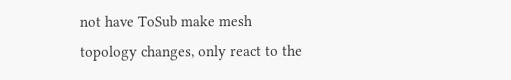not have ToSub make mesh topology changes, only react to the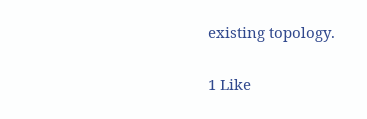existing topology.

1 Like